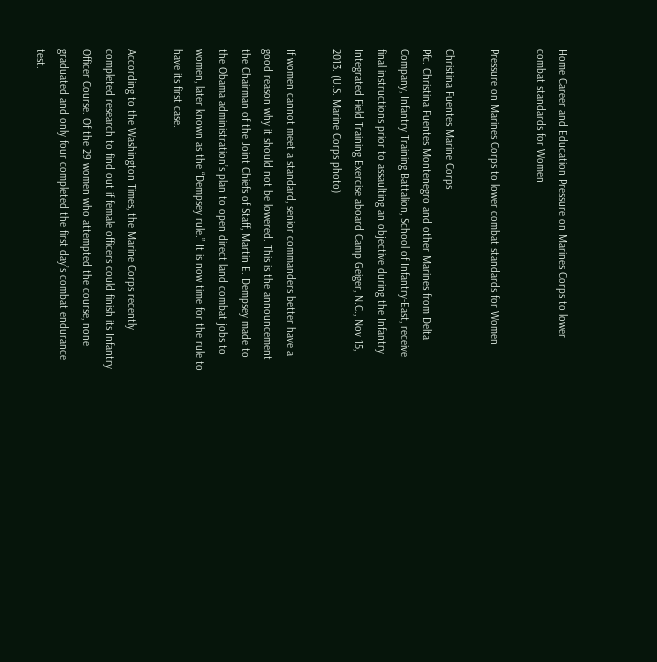Home Career and Education Pressure on Marines Corps to lower combat standards for Women

Pressure on Marines Corps to lower combat standards for Women

Christina Fuentes Marine Corps
Pfc. Christina Fuentes Montenegro and other Marines from Delta Company, Infantry Training Battalion, School of Infantry-East, receive final instructions prior to assaulting an objective during the Infantry Integrated Field Training Exercise aboard Camp Geiger, N.C., Nov 15, 2013. (U.S. Marine Corps photo)

If women cannot meet a standard, senior commanders better have a good reason why it should not be lowered. This is the announcement the Chairman of the Joint Chiefs of Staff, Martin E. Dempsey made to the Obama administration’s plan to open direct land combat jobs to women, later known as the “Dempsey rule.” It is now time for the rule to have its first case.

According to the Washington Times, the Marine Corps recently completed research to find out if female officers could finish its Infantry Officer Course. Of the 29 women who attempted the course, none graduated and only four completed the first day’s combat endurance test.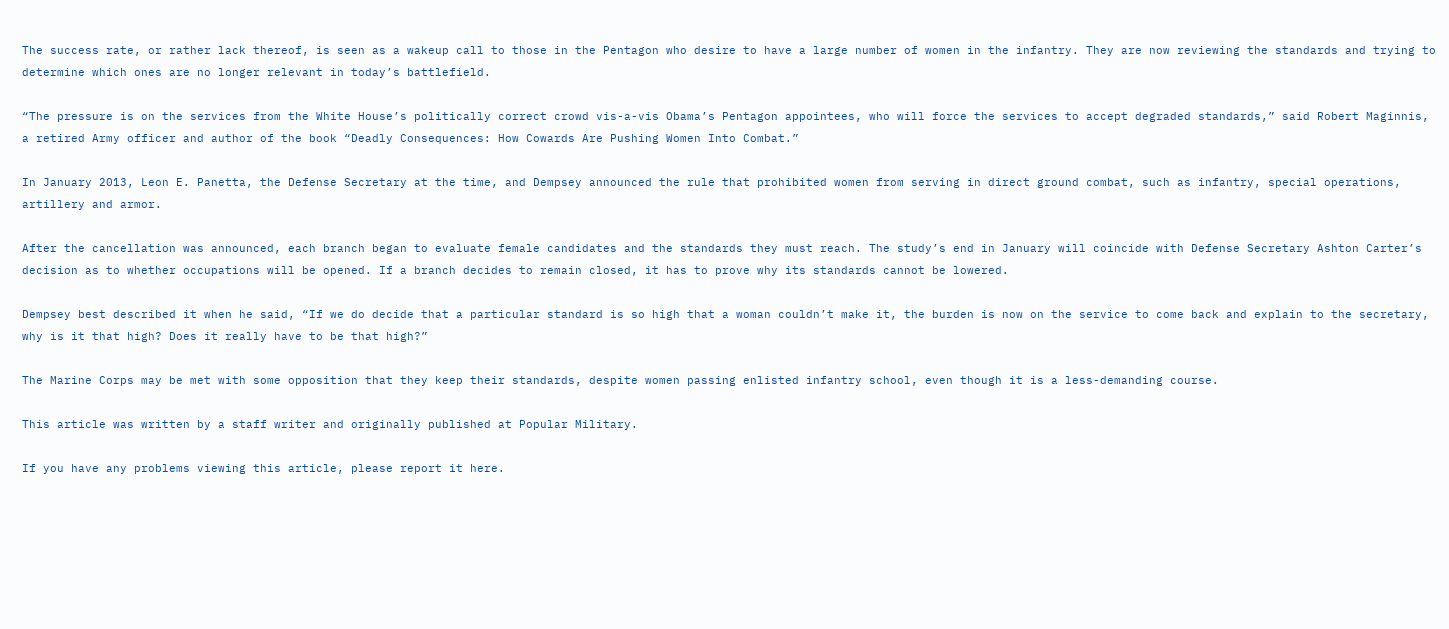The success rate, or rather lack thereof, is seen as a wakeup call to those in the Pentagon who desire to have a large number of women in the infantry. They are now reviewing the standards and trying to determine which ones are no longer relevant in today’s battlefield.

“The pressure is on the services from the White House’s politically correct crowd vis-a-vis Obama’s Pentagon appointees, who will force the services to accept degraded standards,” said Robert Maginnis, a retired Army officer and author of the book “Deadly Consequences: How Cowards Are Pushing Women Into Combat.”

In January 2013, Leon E. Panetta, the Defense Secretary at the time, and Dempsey announced the rule that prohibited women from serving in direct ground combat, such as infantry, special operations, artillery and armor.

After the cancellation was announced, each branch began to evaluate female candidates and the standards they must reach. The study’s end in January will coincide with Defense Secretary Ashton Carter’s decision as to whether occupations will be opened. If a branch decides to remain closed, it has to prove why its standards cannot be lowered.

Dempsey best described it when he said, “If we do decide that a particular standard is so high that a woman couldn’t make it, the burden is now on the service to come back and explain to the secretary, why is it that high? Does it really have to be that high?”

The Marine Corps may be met with some opposition that they keep their standards, despite women passing enlisted infantry school, even though it is a less-demanding course.

This article was written by a staff writer and originally published at Popular Military.

If you have any problems viewing this article, please report it here.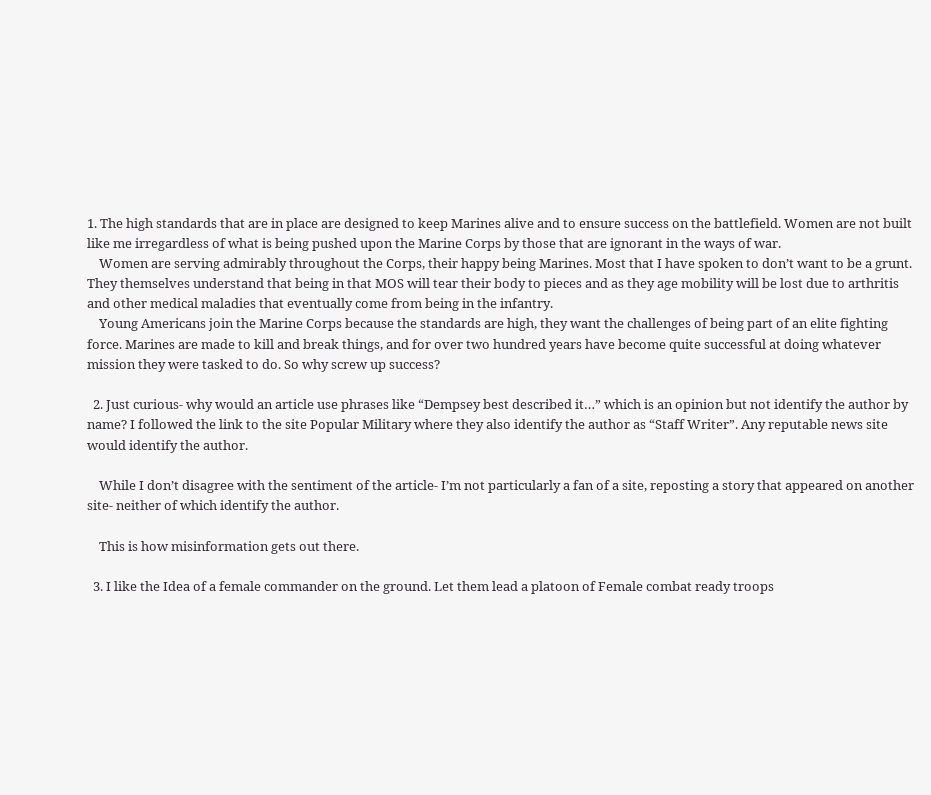1. The high standards that are in place are designed to keep Marines alive and to ensure success on the battlefield. Women are not built like me irregardless of what is being pushed upon the Marine Corps by those that are ignorant in the ways of war.
    Women are serving admirably throughout the Corps, their happy being Marines. Most that I have spoken to don’t want to be a grunt. They themselves understand that being in that MOS will tear their body to pieces and as they age mobility will be lost due to arthritis and other medical maladies that eventually come from being in the infantry.
    Young Americans join the Marine Corps because the standards are high, they want the challenges of being part of an elite fighting force. Marines are made to kill and break things, and for over two hundred years have become quite successful at doing whatever mission they were tasked to do. So why screw up success?

  2. Just curious- why would an article use phrases like “Dempsey best described it…” which is an opinion but not identify the author by name? I followed the link to the site Popular Military where they also identify the author as “Staff Writer”. Any reputable news site would identify the author.

    While I don’t disagree with the sentiment of the article- I’m not particularly a fan of a site, reposting a story that appeared on another site- neither of which identify the author.

    This is how misinformation gets out there.

  3. I like the Idea of a female commander on the ground. Let them lead a platoon of Female combat ready troops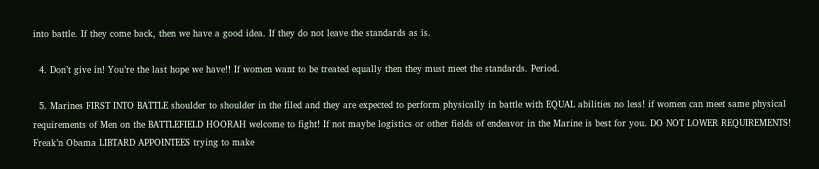into battle. If they come back, then we have a good idea. If they do not leave the standards as is.

  4. Don’t give in! You’re the last hope we have!! If women want to be treated equally then they must meet the standards. Period.

  5. Marines FIRST INTO BATTLE shoulder to shoulder in the filed and they are expected to perform physically in battle with EQUAL abilities no less! if women can meet same physical requirements of Men on the BATTLEFIELD HOORAH welcome to fight! If not maybe logistics or other fields of endeavor in the Marine is best for you. DO NOT LOWER REQUIREMENTS! Freak’n Obama LIBTARD APPOINTEES trying to make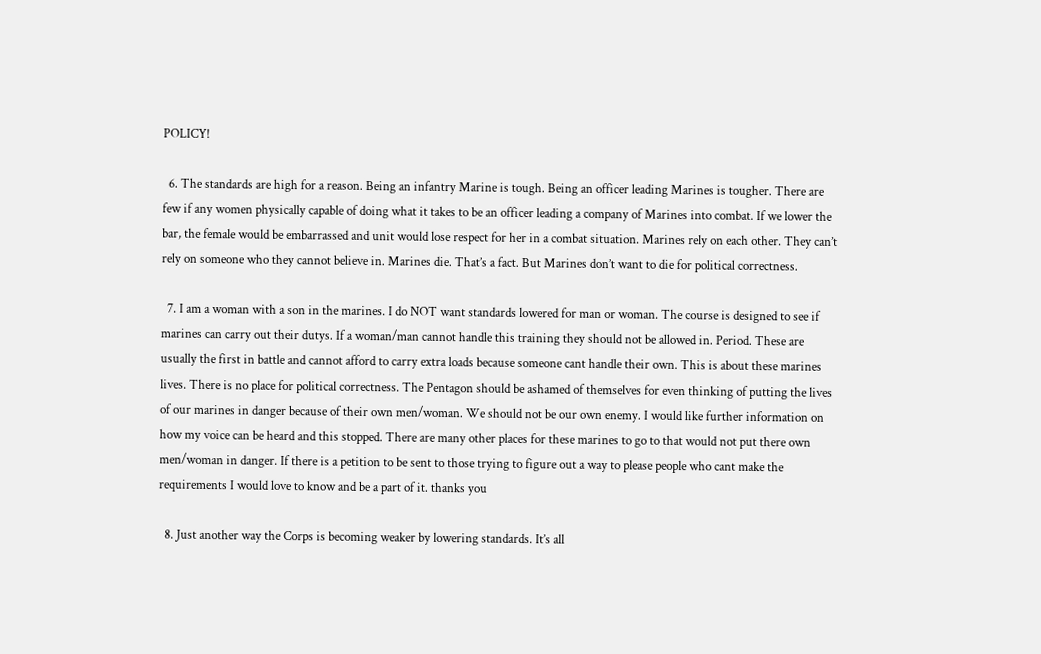POLICY!

  6. The standards are high for a reason. Being an infantry Marine is tough. Being an officer leading Marines is tougher. There are few if any women physically capable of doing what it takes to be an officer leading a company of Marines into combat. If we lower the bar, the female would be embarrassed and unit would lose respect for her in a combat situation. Marines rely on each other. They can’t rely on someone who they cannot believe in. Marines die. That’s a fact. But Marines don’t want to die for political correctness.

  7. I am a woman with a son in the marines. I do NOT want standards lowered for man or woman. The course is designed to see if marines can carry out their dutys. If a woman/man cannot handle this training they should not be allowed in. Period. These are usually the first in battle and cannot afford to carry extra loads because someone cant handle their own. This is about these marines lives. There is no place for political correctness. The Pentagon should be ashamed of themselves for even thinking of putting the lives of our marines in danger because of their own men/woman. We should not be our own enemy. I would like further information on how my voice can be heard and this stopped. There are many other places for these marines to go to that would not put there own men/woman in danger. If there is a petition to be sent to those trying to figure out a way to please people who cant make the requirements I would love to know and be a part of it. thanks you

  8. Just another way the Corps is becoming weaker by lowering standards. It’s all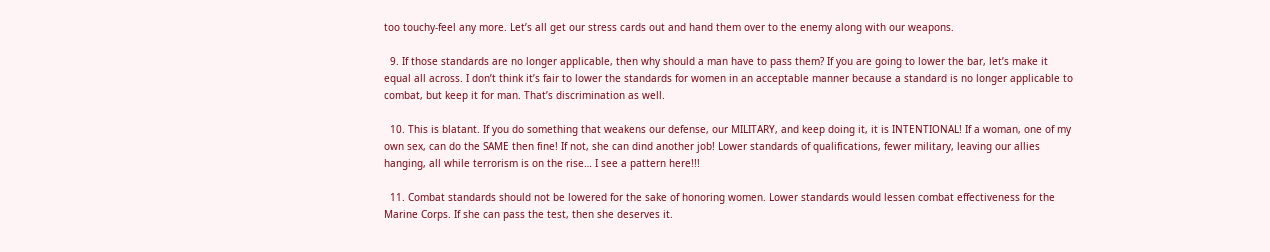too touchy-feel any more. Let’s all get our stress cards out and hand them over to the enemy along with our weapons.

  9. If those standards are no longer applicable, then why should a man have to pass them? If you are going to lower the bar, let’s make it equal all across. I don’t think it’s fair to lower the standards for women in an acceptable manner because a standard is no longer applicable to combat, but keep it for man. That’s discrimination as well.

  10. This is blatant. If you do something that weakens our defense, our MILITARY, and keep doing it, it is INTENTIONAL! If a woman, one of my own sex, can do the SAME then fine! If not, she can dind another job! Lower standards of qualifications, fewer military, leaving our allies hanging, all while terrorism is on the rise… I see a pattern here!!!

  11. Combat standards should not be lowered for the sake of honoring women. Lower standards would lessen combat effectiveness for the Marine Corps. If she can pass the test, then she deserves it.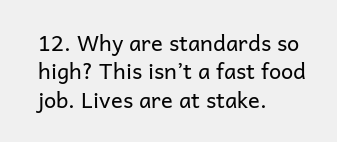12. Why are standards so high? This isn’t a fast food job. Lives are at stake.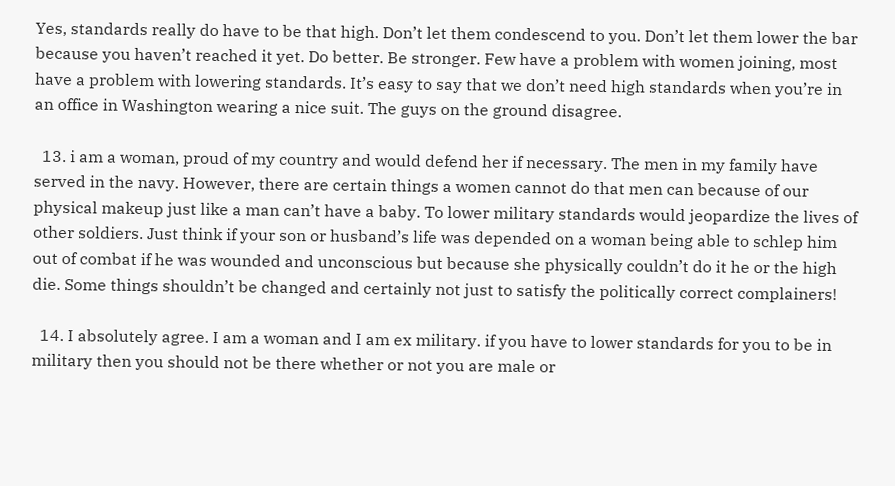Yes, standards really do have to be that high. Don’t let them condescend to you. Don’t let them lower the bar because you haven’t reached it yet. Do better. Be stronger. Few have a problem with women joining, most have a problem with lowering standards. It’s easy to say that we don’t need high standards when you’re in an office in Washington wearing a nice suit. The guys on the ground disagree.

  13. i am a woman, proud of my country and would defend her if necessary. The men in my family have served in the navy. However, there are certain things a women cannot do that men can because of our physical makeup just like a man can’t have a baby. To lower military standards would jeopardize the lives of other soldiers. Just think if your son or husband’s life was depended on a woman being able to schlep him out of combat if he was wounded and unconscious but because she physically couldn’t do it he or the high die. Some things shouldn’t be changed and certainly not just to satisfy the politically correct complainers!

  14. I absolutely agree. I am a woman and I am ex military. if you have to lower standards for you to be in military then you should not be there whether or not you are male or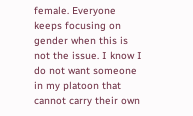female. Everyone keeps focusing on gender when this is not the issue. I know I do not want someone in my platoon that cannot carry their own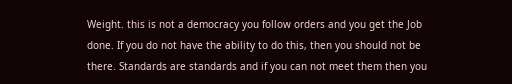Weight. this is not a democracy you follow orders and you get the Job done. If you do not have the ability to do this, then you should not be there. Standards are standards and if you can not meet them then you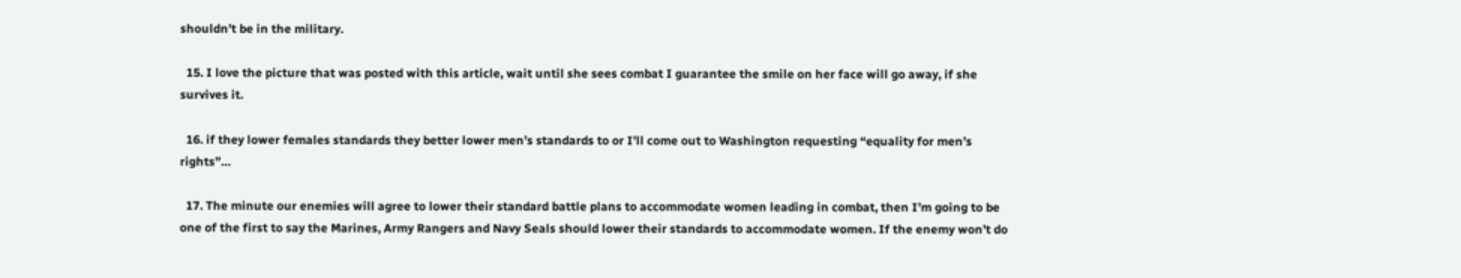shouldn’t be in the military.

  15. I love the picture that was posted with this article, wait until she sees combat I guarantee the smile on her face will go away, if she survives it.

  16. if they lower females standards they better lower men’s standards to or I’ll come out to Washington requesting “equality for men’s rights”…

  17. The minute our enemies will agree to lower their standard battle plans to accommodate women leading in combat, then I’m going to be one of the first to say the Marines, Army Rangers and Navy Seals should lower their standards to accommodate women. If the enemy won’t do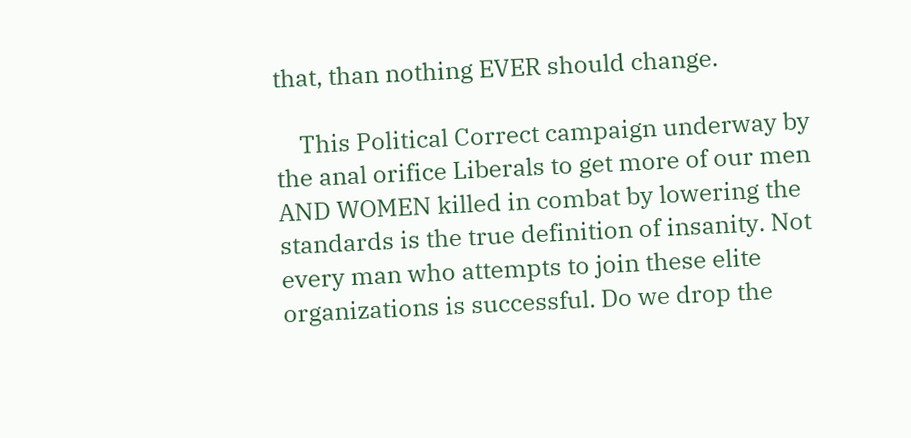that, than nothing EVER should change.

    This Political Correct campaign underway by the anal orifice Liberals to get more of our men AND WOMEN killed in combat by lowering the standards is the true definition of insanity. Not every man who attempts to join these elite organizations is successful. Do we drop the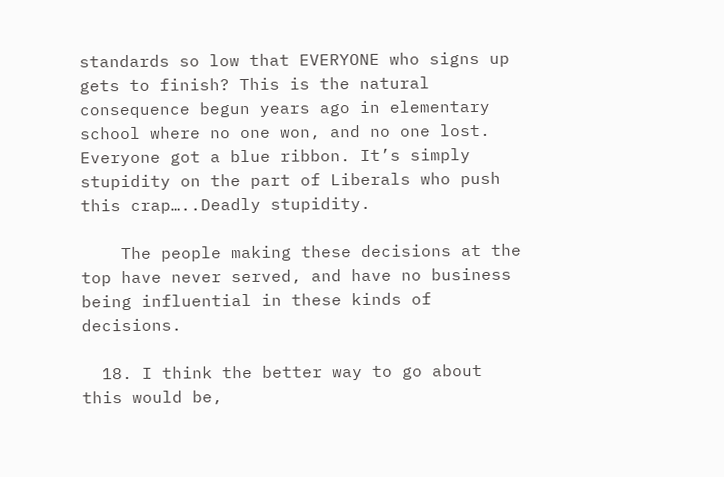standards so low that EVERYONE who signs up gets to finish? This is the natural consequence begun years ago in elementary school where no one won, and no one lost. Everyone got a blue ribbon. It’s simply stupidity on the part of Liberals who push this crap…..Deadly stupidity.

    The people making these decisions at the top have never served, and have no business being influential in these kinds of decisions.

  18. I think the better way to go about this would be,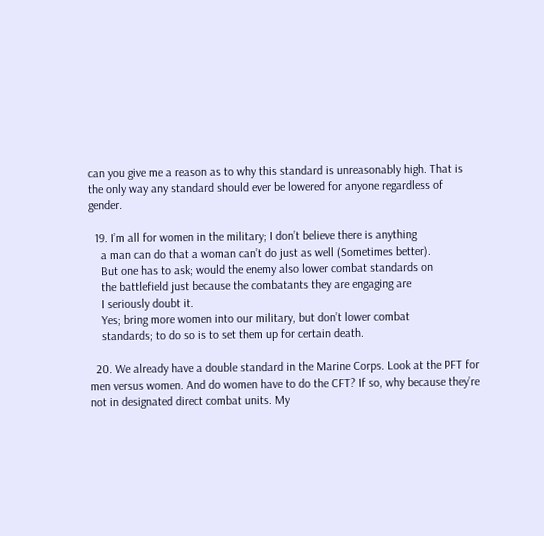can you give me a reason as to why this standard is unreasonably high. That is the only way any standard should ever be lowered for anyone regardless of gender.

  19. I’m all for women in the military; I don’t believe there is anything
    a man can do that a woman can’t do just as well (Sometimes better).
    But one has to ask; would the enemy also lower combat standards on
    the battlefield just because the combatants they are engaging are
    I seriously doubt it.
    Yes; bring more women into our military, but don’t lower combat
    standards; to do so is to set them up for certain death.

  20. We already have a double standard in the Marine Corps. Look at the PFT for men versus women. And do women have to do the CFT? If so, why because they’re not in designated direct combat units. My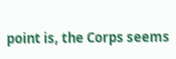point is, the Corps seems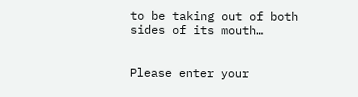to be taking out of both sides of its mouth…


Please enter your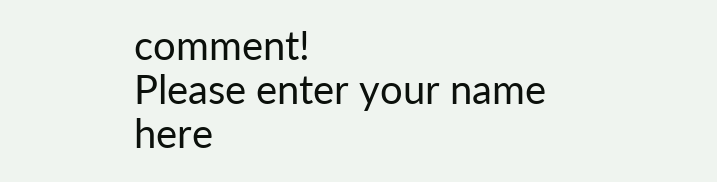comment!
Please enter your name here